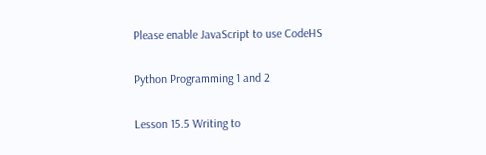Please enable JavaScript to use CodeHS

Python Programming 1 and 2

Lesson 15.5 Writing to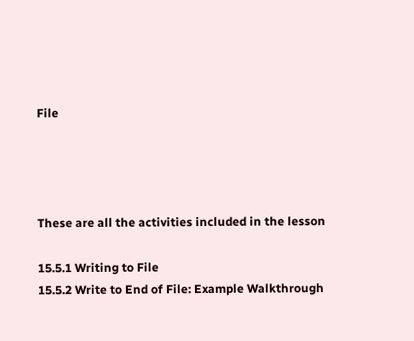File




These are all the activities included in the lesson

15.5.1 Writing to File
15.5.2 Write to End of File: Example Walkthrough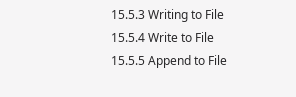15.5.3 Writing to File
15.5.4 Write to File
15.5.5 Append to File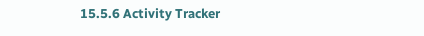15.5.6 Activity Tracker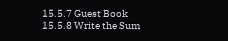15.5.7 Guest Book
15.5.8 Write the Sum